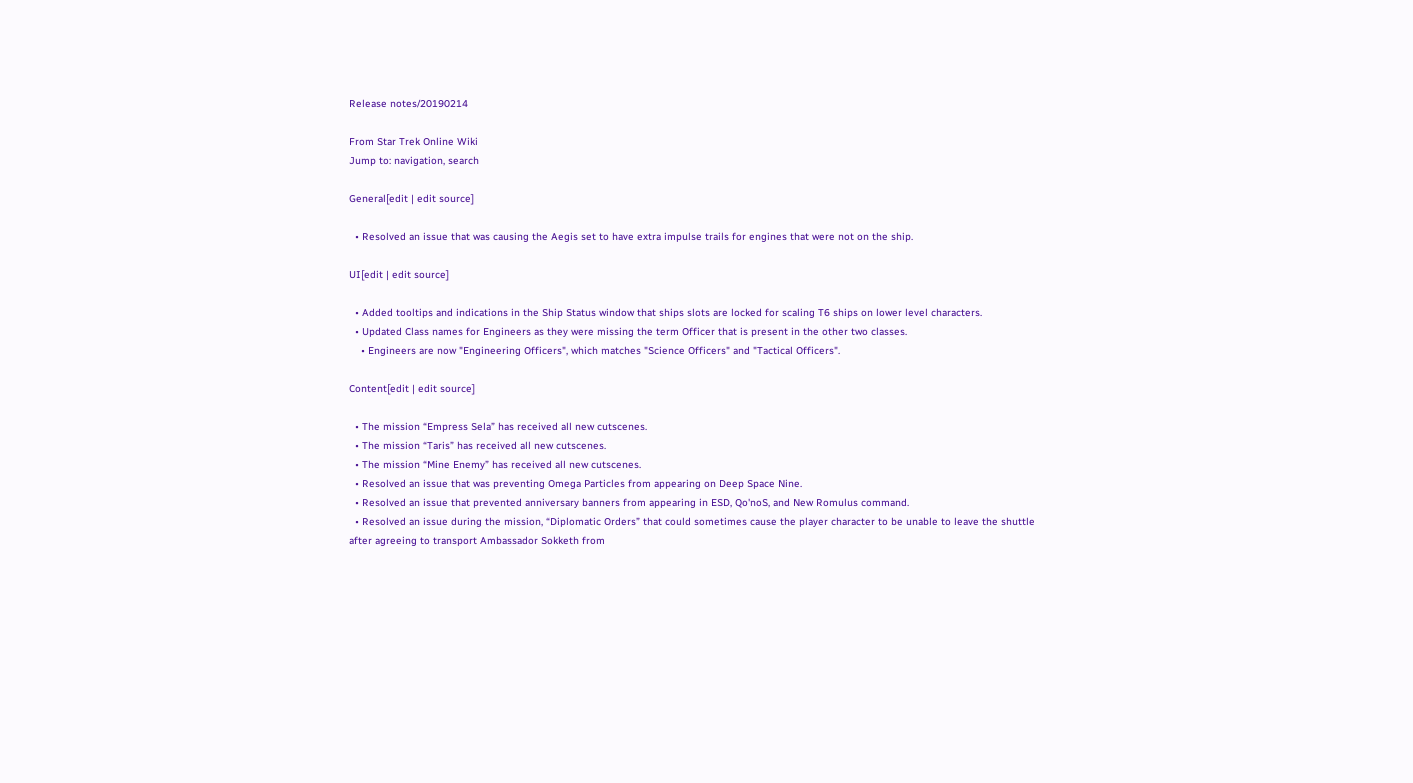Release notes/20190214

From Star Trek Online Wiki
Jump to: navigation, search

General[edit | edit source]

  • Resolved an issue that was causing the Aegis set to have extra impulse trails for engines that were not on the ship.

UI[edit | edit source]

  • Added tooltips and indications in the Ship Status window that ships slots are locked for scaling T6 ships on lower level characters.
  • Updated Class names for Engineers as they were missing the term Officer that is present in the other two classes.
    • Engineers are now "Engineering Officers", which matches "Science Officers" and "Tactical Officers".

Content[edit | edit source]

  • The mission “Empress Sela” has received all new cutscenes.
  • The mission “Taris” has received all new cutscenes.
  • The mission “Mine Enemy” has received all new cutscenes.
  • Resolved an issue that was preventing Omega Particles from appearing on Deep Space Nine.
  • Resolved an issue that prevented anniversary banners from appearing in ESD, Qo'noS, and New Romulus command.
  • Resolved an issue during the mission, “Diplomatic Orders” that could sometimes cause the player character to be unable to leave the shuttle after agreeing to transport Ambassador Sokketh from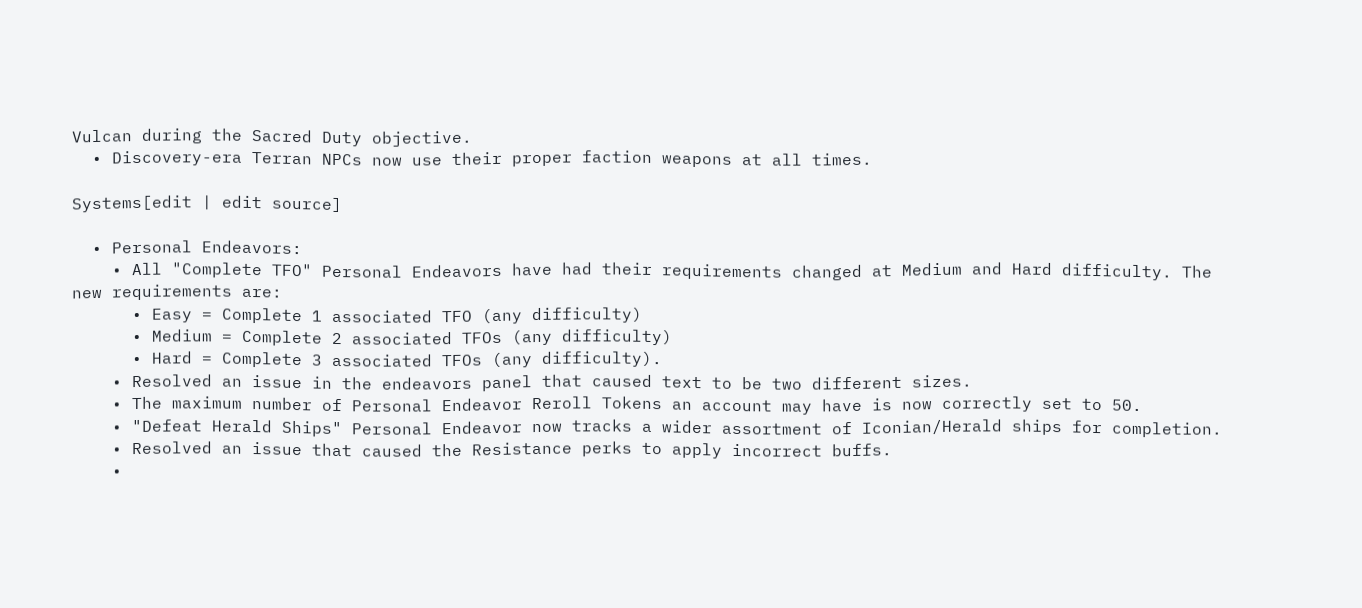Vulcan during the Sacred Duty objective.
  • Discovery-era Terran NPCs now use their proper faction weapons at all times.

Systems[edit | edit source]

  • Personal Endeavors:
    • All "Complete TFO" Personal Endeavors have had their requirements changed at Medium and Hard difficulty. The new requirements are:
      • Easy = Complete 1 associated TFO (any difficulty)
      • Medium = Complete 2 associated TFOs (any difficulty)
      • Hard = Complete 3 associated TFOs (any difficulty).
    • Resolved an issue in the endeavors panel that caused text to be two different sizes.
    • The maximum number of Personal Endeavor Reroll Tokens an account may have is now correctly set to 50.
    • "Defeat Herald Ships" Personal Endeavor now tracks a wider assortment of Iconian/Herald ships for completion.
    • Resolved an issue that caused the Resistance perks to apply incorrect buffs.
    •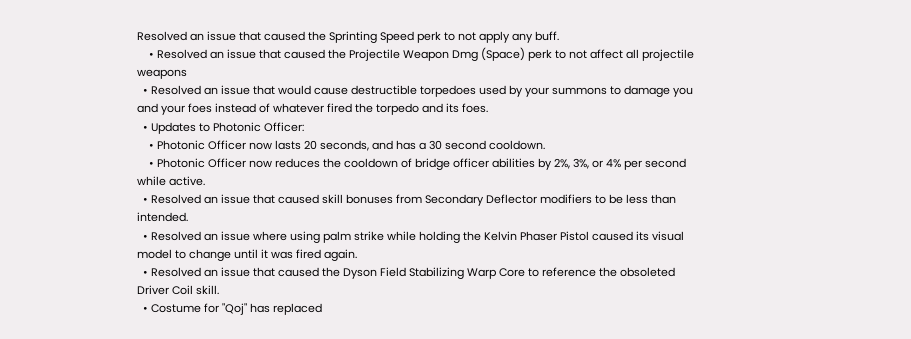Resolved an issue that caused the Sprinting Speed perk to not apply any buff.
    • Resolved an issue that caused the Projectile Weapon Dmg (Space) perk to not affect all projectile weapons
  • Resolved an issue that would cause destructible torpedoes used by your summons to damage you and your foes instead of whatever fired the torpedo and its foes.
  • Updates to Photonic Officer:
    • Photonic Officer now lasts 20 seconds, and has a 30 second cooldown.
    • Photonic Officer now reduces the cooldown of bridge officer abilities by 2%, 3%, or 4% per second while active.
  • Resolved an issue that caused skill bonuses from Secondary Deflector modifiers to be less than intended.
  • Resolved an issue where using palm strike while holding the Kelvin Phaser Pistol caused its visual model to change until it was fired again.
  • Resolved an issue that caused the Dyson Field Stabilizing Warp Core to reference the obsoleted Driver Coil skill.
  • Costume for "Qoj" has replaced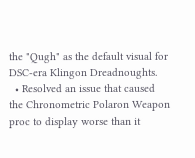the "Qugh" as the default visual for DSC-era Klingon Dreadnoughts.
  • Resolved an issue that caused the Chronometric Polaron Weapon proc to display worse than it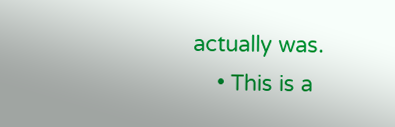actually was.
    • This is a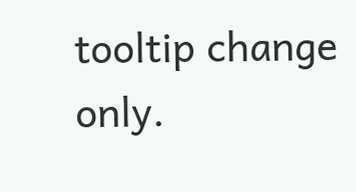tooltip change only.